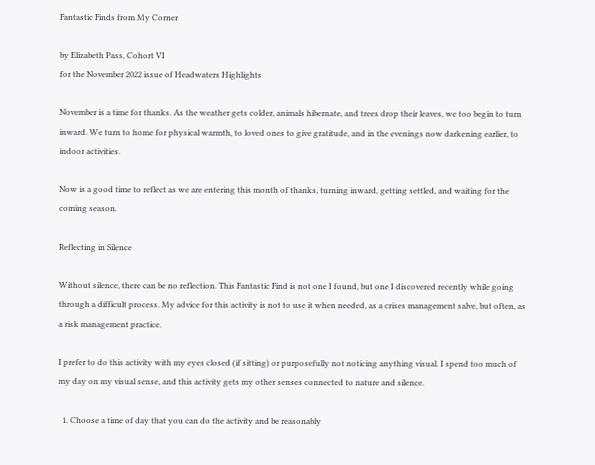Fantastic Finds from My Corner

by Elizabeth Pass, Cohort VI
for the November 2022 issue of Headwaters Highlights

November is a time for thanks. As the weather gets colder, animals hibernate, and trees drop their leaves, we too begin to turn inward. We turn to home for physical warmth, to loved ones to give gratitude, and in the evenings now darkening earlier, to indoor activities.

Now is a good time to reflect as we are entering this month of thanks, turning inward, getting settled, and waiting for the coming season.

Reflecting in Silence

Without silence, there can be no reflection. This Fantastic Find is not one I found, but one I discovered recently while going through a difficult process. My advice for this activity is not to use it when needed, as a crises management salve, but often, as a risk management practice.

I prefer to do this activity with my eyes closed (if sitting) or purposefully not noticing anything visual. I spend too much of my day on my visual sense, and this activity gets my other senses connected to nature and silence.

  1. Choose a time of day that you can do the activity and be reasonably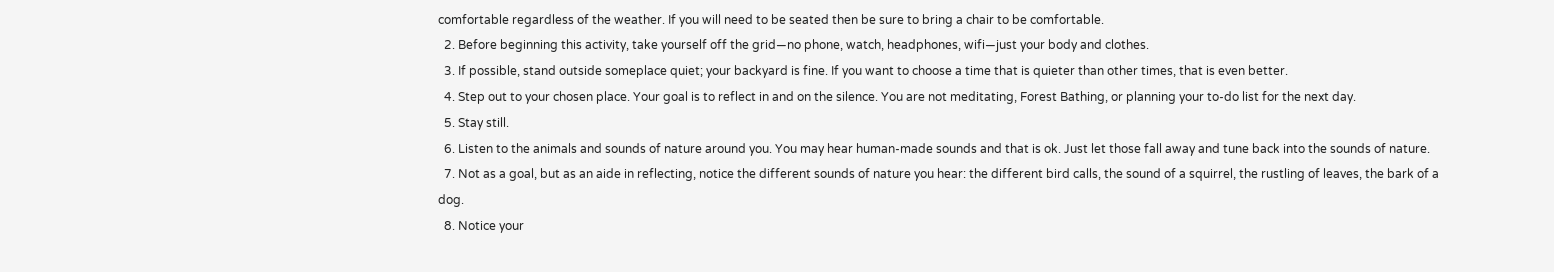comfortable regardless of the weather. If you will need to be seated then be sure to bring a chair to be comfortable.
  2. Before beginning this activity, take yourself off the grid—no phone, watch, headphones, wifi—just your body and clothes.
  3. If possible, stand outside someplace quiet; your backyard is fine. If you want to choose a time that is quieter than other times, that is even better.
  4. Step out to your chosen place. Your goal is to reflect in and on the silence. You are not meditating, Forest Bathing, or planning your to-do list for the next day.
  5. Stay still.
  6. Listen to the animals and sounds of nature around you. You may hear human-made sounds and that is ok. Just let those fall away and tune back into the sounds of nature.
  7. Not as a goal, but as an aide in reflecting, notice the different sounds of nature you hear: the different bird calls, the sound of a squirrel, the rustling of leaves, the bark of a dog.
  8. Notice your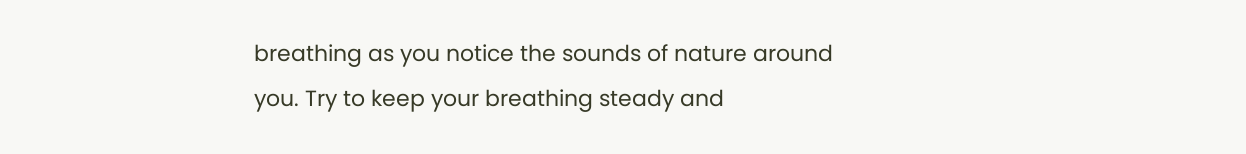breathing as you notice the sounds of nature around you. Try to keep your breathing steady and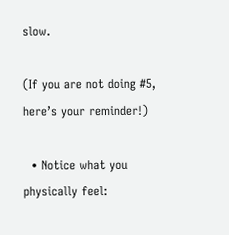slow.

(If you are not doing #5, here’s your reminder!)

  • Notice what you physically feel: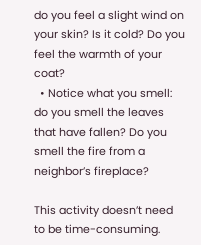do you feel a slight wind on your skin? Is it cold? Do you feel the warmth of your coat?
  • Notice what you smell: do you smell the leaves that have fallen? Do you smell the fire from a neighbor’s fireplace?

This activity doesn’t need to be time-consuming.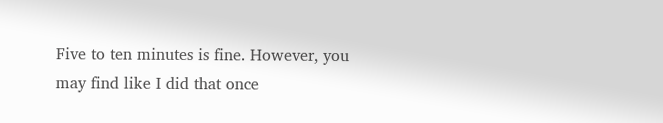Five to ten minutes is fine. However, you may find like I did that once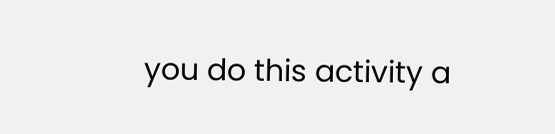you do this activity a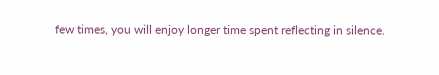few times, you will enjoy longer time spent reflecting in silence.